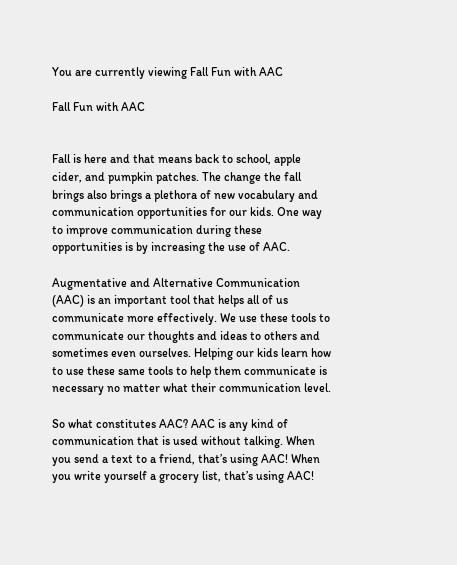You are currently viewing Fall Fun with AAC

Fall Fun with AAC


Fall is here and that means back to school, apple cider, and pumpkin patches. The change the fall brings also brings a plethora of new vocabulary and communication opportunities for our kids. One way to improve communication during these opportunities is by increasing the use of AAC.

Augmentative and Alternative Communication (AAC) is an important tool that helps all of us communicate more effectively. We use these tools to communicate our thoughts and ideas to others and sometimes even ourselves. Helping our kids learn how to use these same tools to help them communicate is necessary no matter what their communication level.

So what constitutes AAC? AAC is any kind of communication that is used without talking. When you send a text to a friend, that’s using AAC! When you write yourself a grocery list, that’s using AAC!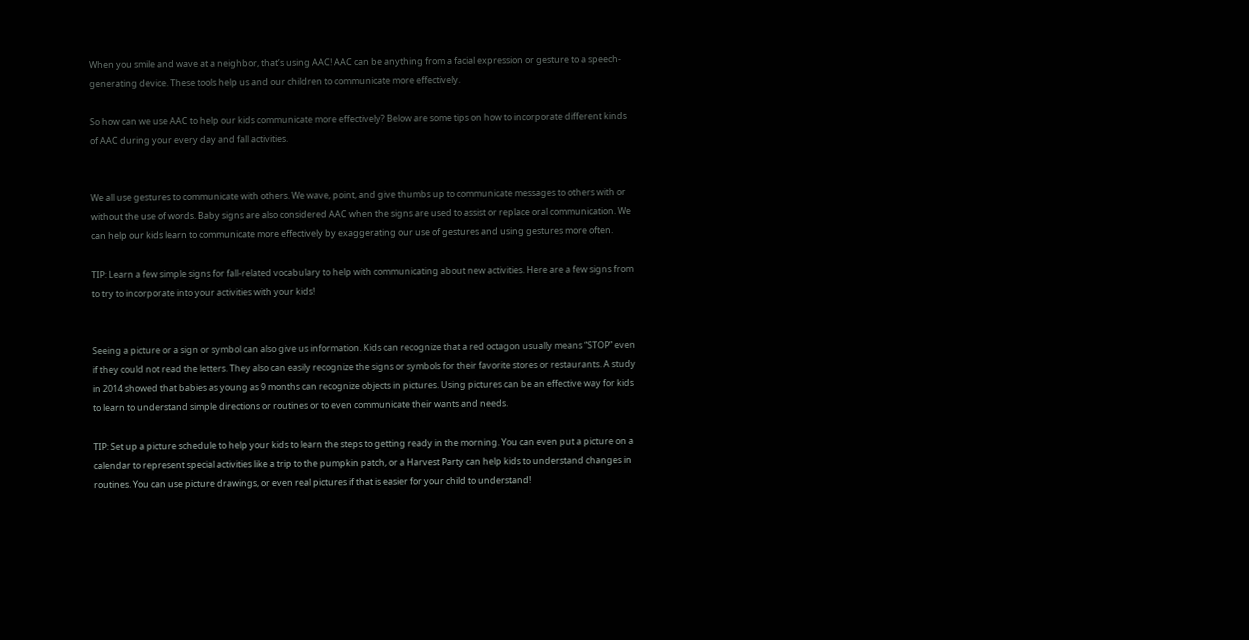When you smile and wave at a neighbor, that’s using AAC! AAC can be anything from a facial expression or gesture to a speech-generating device. These tools help us and our children to communicate more effectively.

So how can we use AAC to help our kids communicate more effectively? Below are some tips on how to incorporate different kinds of AAC during your every day and fall activities.


We all use gestures to communicate with others. We wave, point, and give thumbs up to communicate messages to others with or without the use of words. Baby signs are also considered AAC when the signs are used to assist or replace oral communication. We can help our kids learn to communicate more effectively by exaggerating our use of gestures and using gestures more often.

TIP: Learn a few simple signs for fall-related vocabulary to help with communicating about new activities. Here are a few signs from to try to incorporate into your activities with your kids!


Seeing a picture or a sign or symbol can also give us information. Kids can recognize that a red octagon usually means “STOP” even if they could not read the letters. They also can easily recognize the signs or symbols for their favorite stores or restaurants. A study in 2014 showed that babies as young as 9 months can recognize objects in pictures. Using pictures can be an effective way for kids to learn to understand simple directions or routines or to even communicate their wants and needs.

TIP: Set up a picture schedule to help your kids to learn the steps to getting ready in the morning. You can even put a picture on a calendar to represent special activities like a trip to the pumpkin patch, or a Harvest Party can help kids to understand changes in routines. You can use picture drawings, or even real pictures if that is easier for your child to understand!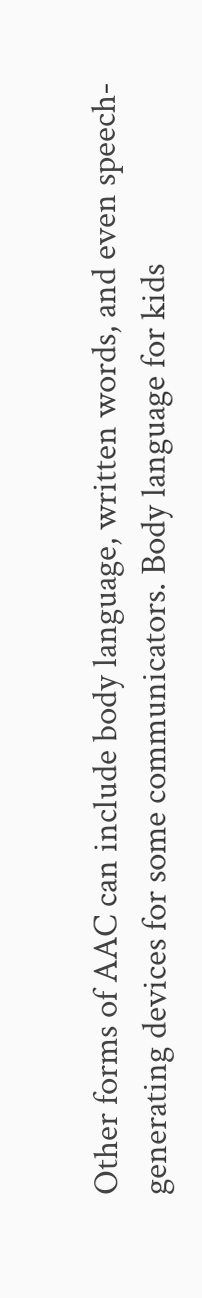Other forms of AAC can include body language, written words, and even speech-generating devices for some communicators. Body language for kids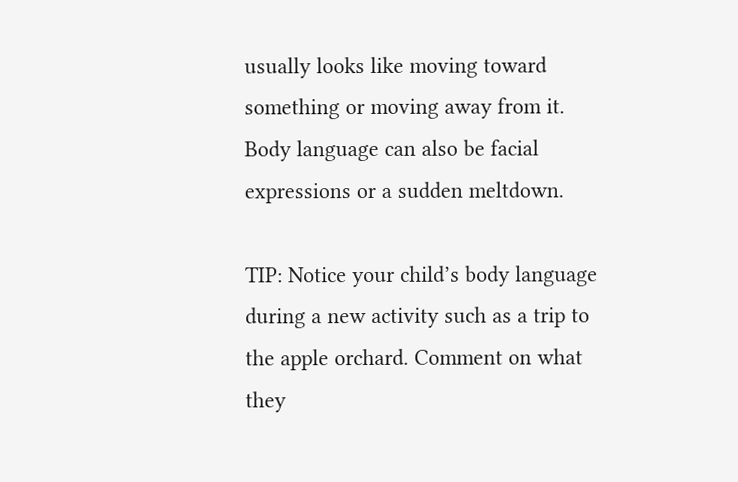usually looks like moving toward something or moving away from it. Body language can also be facial expressions or a sudden meltdown.

TIP: Notice your child’s body language during a new activity such as a trip to the apple orchard. Comment on what they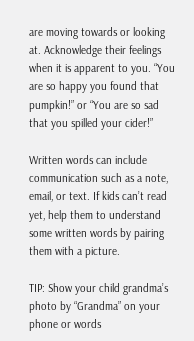are moving towards or looking at. Acknowledge their feelings when it is apparent to you. “You are so happy you found that pumpkin!” or “You are so sad that you spilled your cider!”

Written words can include communication such as a note, email, or text. If kids can’t read yet, help them to understand some written words by pairing them with a picture.

TIP: Show your child grandma’s photo by “Grandma” on your phone or words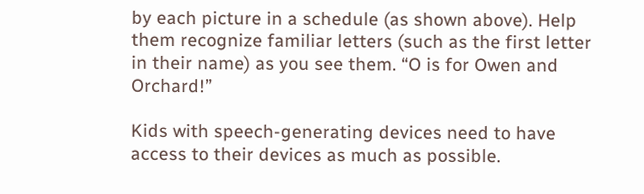by each picture in a schedule (as shown above). Help them recognize familiar letters (such as the first letter in their name) as you see them. “O is for Owen and Orchard!”

Kids with speech-generating devices need to have access to their devices as much as possible.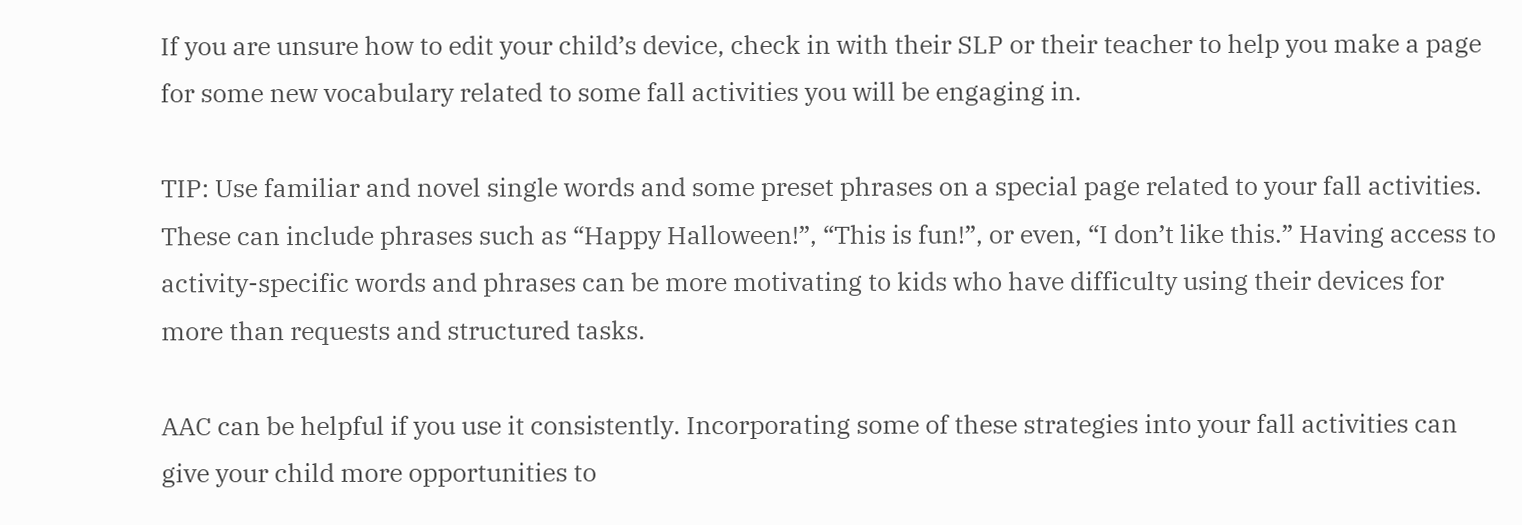If you are unsure how to edit your child’s device, check in with their SLP or their teacher to help you make a page for some new vocabulary related to some fall activities you will be engaging in.

TIP: Use familiar and novel single words and some preset phrases on a special page related to your fall activities. These can include phrases such as “Happy Halloween!”, “This is fun!”, or even, “I don’t like this.” Having access to activity-specific words and phrases can be more motivating to kids who have difficulty using their devices for more than requests and structured tasks.

AAC can be helpful if you use it consistently. Incorporating some of these strategies into your fall activities can give your child more opportunities to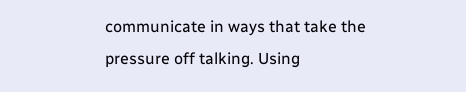communicate in ways that take the pressure off talking. Using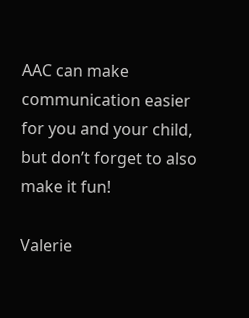AAC can make communication easier for you and your child, but don’t forget to also make it fun!

Valerie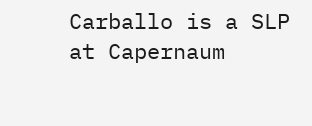Carballo is a SLP at Capernaum